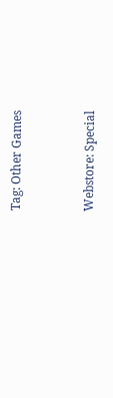Tag: Other Games


Webstore: Special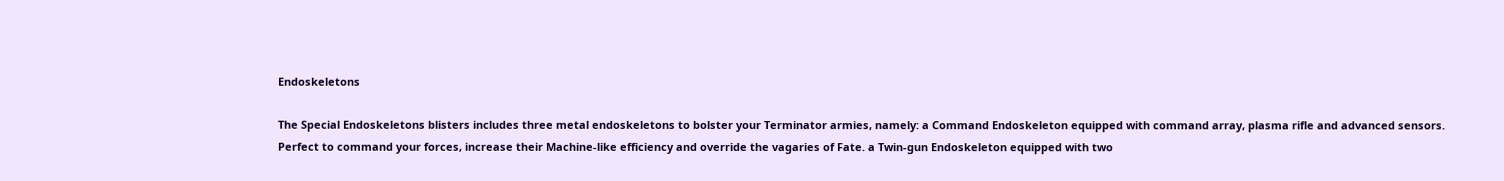Endoskeletons

The Special Endoskeletons blisters includes three metal endoskeletons to bolster your Terminator armies, namely: a Command Endoskeleton equipped with command array, plasma rifle and advanced sensors. Perfect to command your forces, increase their Machine-like efficiency and override the vagaries of Fate. a Twin-gun Endoskeleton equipped with two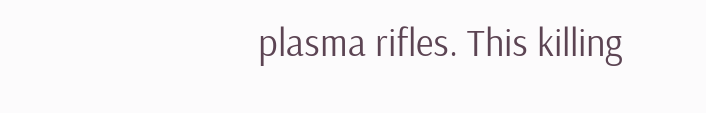plasma rifles. This killing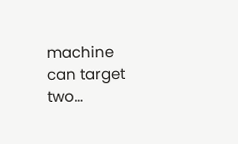machine can target two…